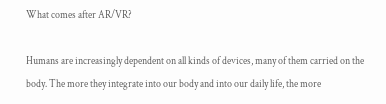What comes after AR/VR?

Humans are increasingly dependent on all kinds of devices, many of them carried on the body. The more they integrate into our body and into our daily life, the more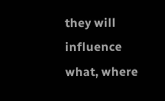they will influence what, where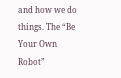and how we do things. The “Be Your Own Robot”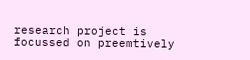research project is focussed on preemtively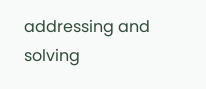addressing and solving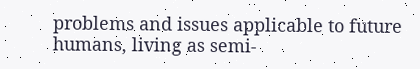problems and issues applicable to future humans, living as semi-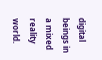digital beings in a mixed reality world.